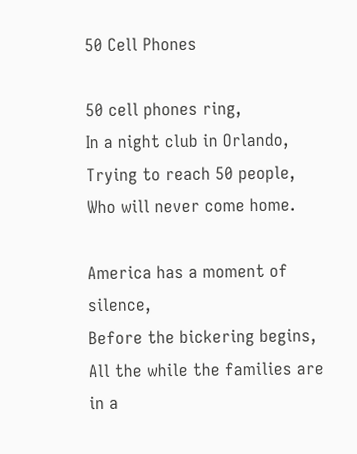50 Cell Phones

50 cell phones ring,
In a night club in Orlando,
Trying to reach 50 people,
Who will never come home.

America has a moment of silence,
Before the bickering begins,
All the while the families are in a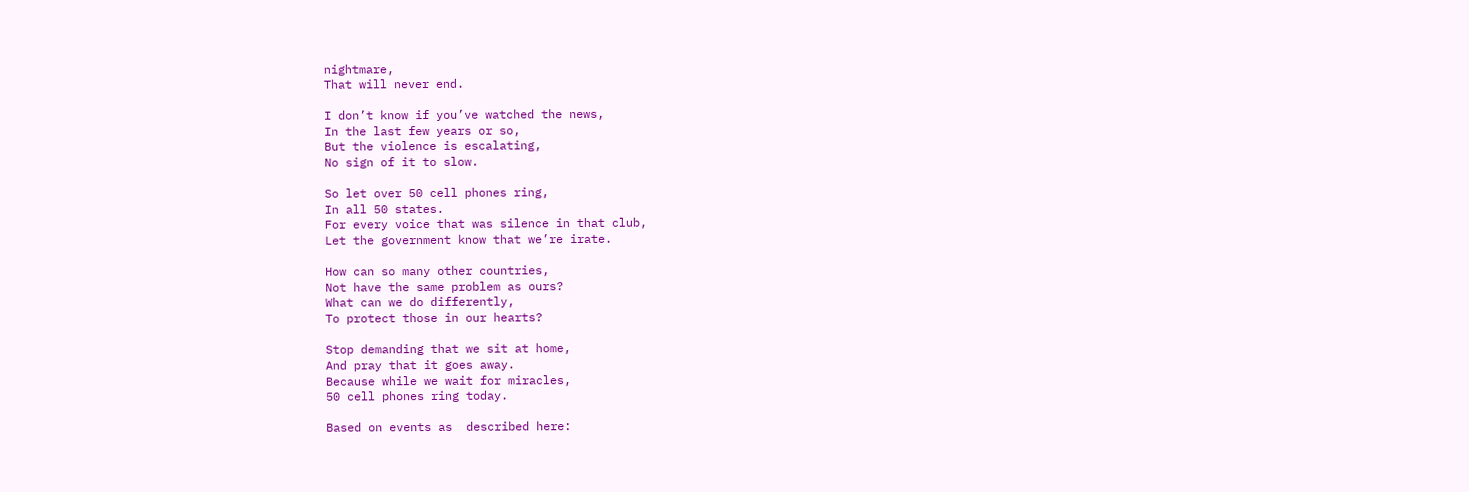nightmare,
That will never end.

I don’t know if you’ve watched the news,
In the last few years or so,
But the violence is escalating,
No sign of it to slow.

So let over 50 cell phones ring,
In all 50 states.
For every voice that was silence in that club,
Let the government know that we’re irate.

How can so many other countries,
Not have the same problem as ours?
What can we do differently,
To protect those in our hearts?

Stop demanding that we sit at home,
And pray that it goes away.
Because while we wait for miracles,
50 cell phones ring today.

Based on events as  described here: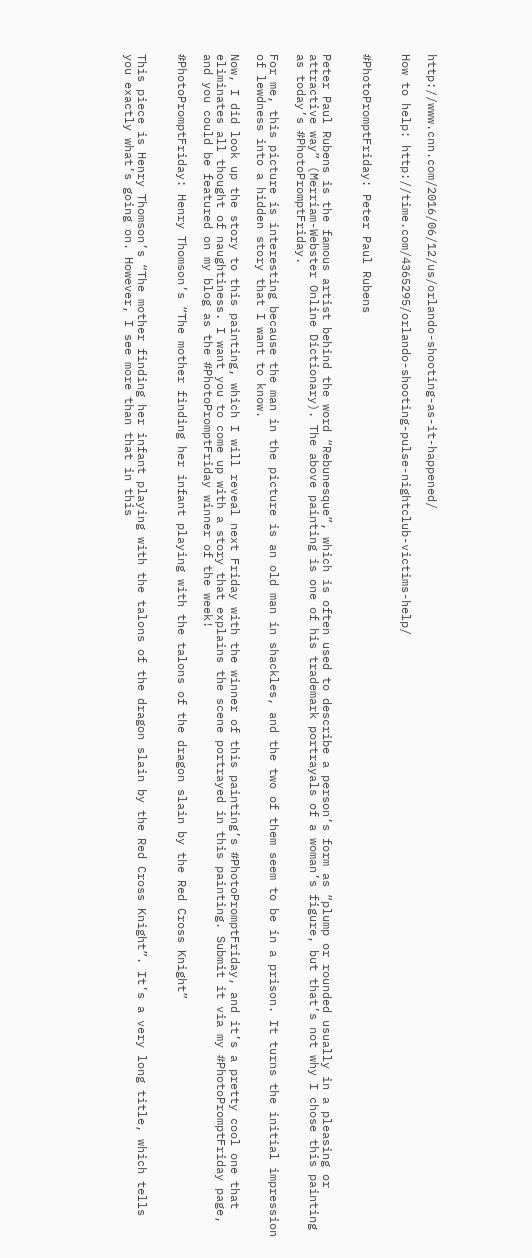http://www.cnn.com/2016/06/12/us/orlando-shooting-as-it-happened/

How to help: http://time.com/4365295/orlando-shooting-pulse-nightclub-victims-help/


#PhotoPromptFriday: Peter Paul Rubens


Peter Paul Rubens is the famous artist behind the word “Rebunesque”, which is often used to describe a person’s form as “plump or rounded usually in a pleasing or attractive way” (Merriam-Webster Online Dictionary). The above painting is one of his trademark portrayals of a woman’s figure, but that’s not why I chose this painting as today’s #PhotoPromptFriday.

For me, this picture is interesting because the man in the picture is an old man in shackles, and the two of them seem to be in a prison. It turns the initial impression of lewdness into a hidden story that I want to know.

Now, I did look up the story to this painting, which I will reveal next Friday with the winner of this painting’s #PhotoPromptFriday, and it’s a pretty cool one that eliminates all thought of naughtiness. I want you to come up with a story that explains the scene portrayed in this painting. Submit it via my #PhotoPromptFriday page, and you could be featured on my blog as the #PhotoPromptFriday winner of the week!

#PhotoPromptFriday: Henry Thomson’s “The mother finding her infant playing with the talons of the dragon slain by the Red Cross Knight”


This piece is Henry Thomson’s “The mother finding her infant playing with the talons of the dragon slain by the Red Cross Knight”. It’s a very long title, which tells you exactly what’s going on. However, I see more than that in this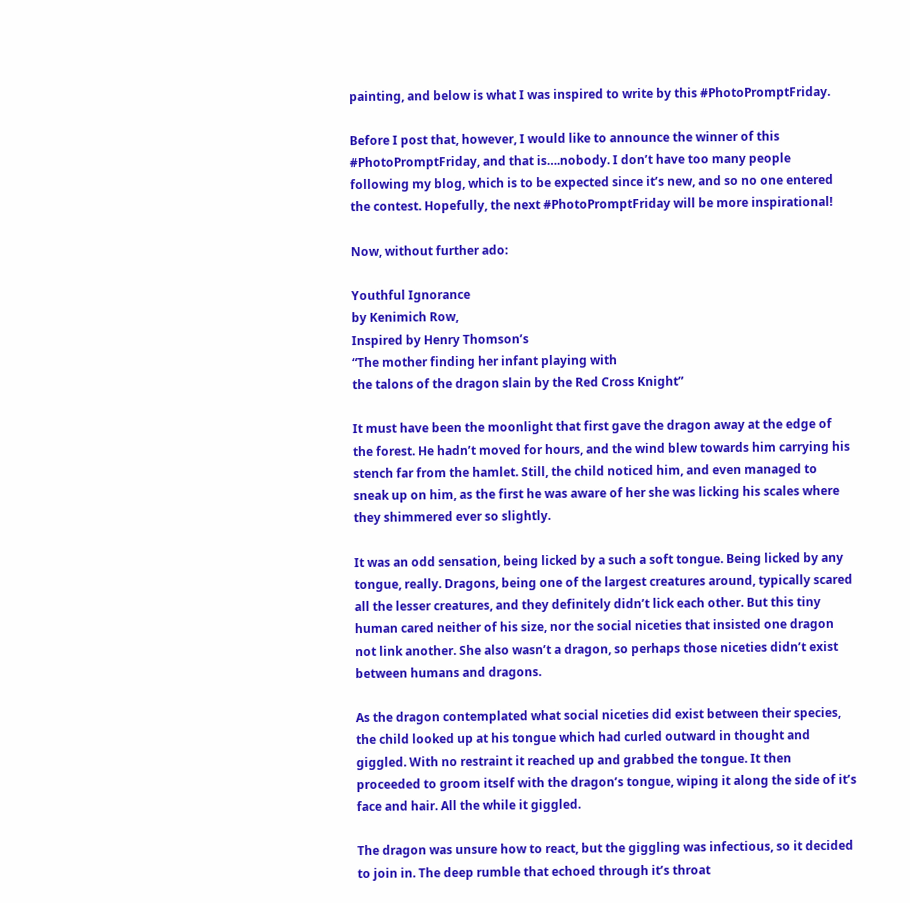painting, and below is what I was inspired to write by this #PhotoPromptFriday.

Before I post that, however, I would like to announce the winner of this #PhotoPromptFriday, and that is….nobody. I don’t have too many people following my blog, which is to be expected since it’s new, and so no one entered the contest. Hopefully, the next #PhotoPromptFriday will be more inspirational!

Now, without further ado:

Youthful Ignorance
by Kenimich Row,
Inspired by Henry Thomson’s
“The mother finding her infant playing with
the talons of the dragon slain by the Red Cross Knight”

It must have been the moonlight that first gave the dragon away at the edge of the forest. He hadn’t moved for hours, and the wind blew towards him carrying his stench far from the hamlet. Still, the child noticed him, and even managed to sneak up on him, as the first he was aware of her she was licking his scales where they shimmered ever so slightly.

It was an odd sensation, being licked by a such a soft tongue. Being licked by any tongue, really. Dragons, being one of the largest creatures around, typically scared all the lesser creatures, and they definitely didn’t lick each other. But this tiny human cared neither of his size, nor the social niceties that insisted one dragon not link another. She also wasn’t a dragon, so perhaps those niceties didn’t exist between humans and dragons.

As the dragon contemplated what social niceties did exist between their species, the child looked up at his tongue which had curled outward in thought and giggled. With no restraint it reached up and grabbed the tongue. It then proceeded to groom itself with the dragon’s tongue, wiping it along the side of it’s face and hair. All the while it giggled.

The dragon was unsure how to react, but the giggling was infectious, so it decided to join in. The deep rumble that echoed through it’s throat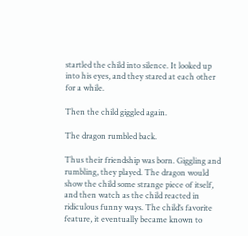startled the child into silence. It looked up into his eyes, and they stared at each other for a while.

Then the child giggled again.

The dragon rumbled back.

Thus their friendship was born. Giggling and rumbling, they played. The dragon would show the child some strange piece of itself, and then watch as the child reacted in ridiculous funny ways. The child’s favorite feature, it eventually became known to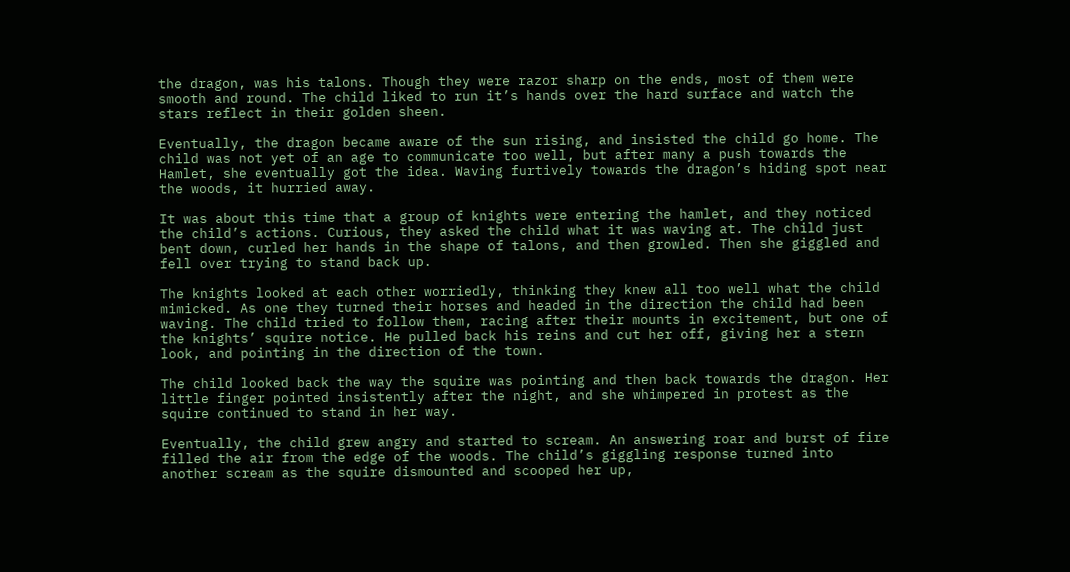the dragon, was his talons. Though they were razor sharp on the ends, most of them were smooth and round. The child liked to run it’s hands over the hard surface and watch the stars reflect in their golden sheen.

Eventually, the dragon became aware of the sun rising, and insisted the child go home. The child was not yet of an age to communicate too well, but after many a push towards the Hamlet, she eventually got the idea. Waving furtively towards the dragon’s hiding spot near the woods, it hurried away.

It was about this time that a group of knights were entering the hamlet, and they noticed the child’s actions. Curious, they asked the child what it was waving at. The child just bent down, curled her hands in the shape of talons, and then growled. Then she giggled and fell over trying to stand back up.

The knights looked at each other worriedly, thinking they knew all too well what the child mimicked. As one they turned their horses and headed in the direction the child had been waving. The child tried to follow them, racing after their mounts in excitement, but one of the knights’ squire notice. He pulled back his reins and cut her off, giving her a stern look, and pointing in the direction of the town.

The child looked back the way the squire was pointing and then back towards the dragon. Her little finger pointed insistently after the night, and she whimpered in protest as the squire continued to stand in her way.

Eventually, the child grew angry and started to scream. An answering roar and burst of fire filled the air from the edge of the woods. The child’s giggling response turned into another scream as the squire dismounted and scooped her up,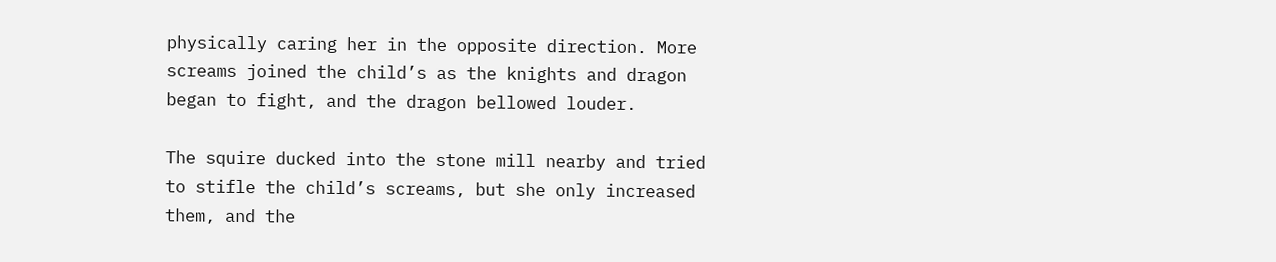physically caring her in the opposite direction. More screams joined the child’s as the knights and dragon began to fight, and the dragon bellowed louder.

The squire ducked into the stone mill nearby and tried to stifle the child’s screams, but she only increased them, and the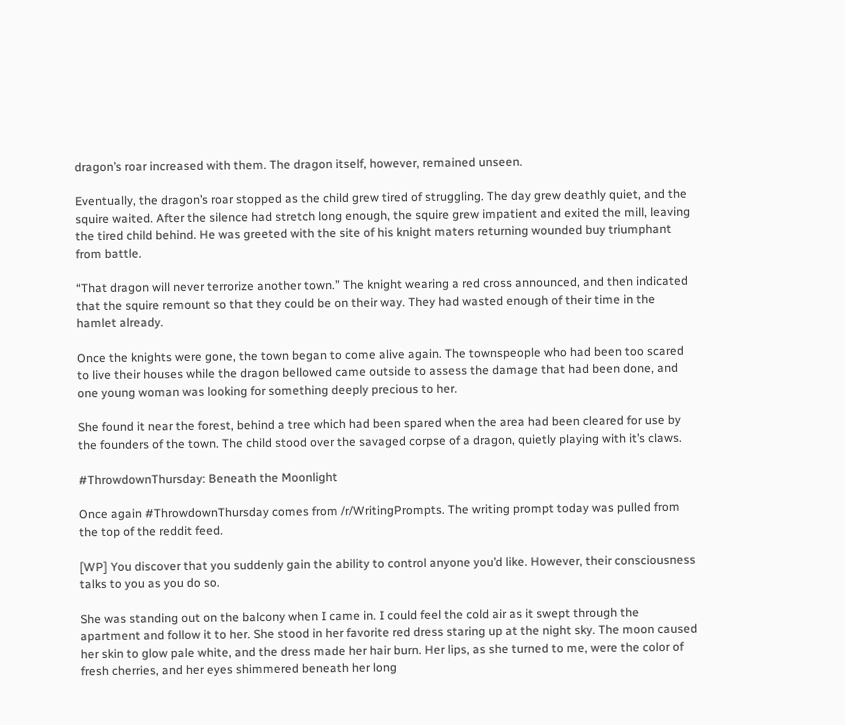dragon’s roar increased with them. The dragon itself, however, remained unseen.

Eventually, the dragon’s roar stopped as the child grew tired of struggling. The day grew deathly quiet, and the squire waited. After the silence had stretch long enough, the squire grew impatient and exited the mill, leaving the tired child behind. He was greeted with the site of his knight maters returning wounded buy triumphant from battle.

“That dragon will never terrorize another town.” The knight wearing a red cross announced, and then indicated that the squire remount so that they could be on their way. They had wasted enough of their time in the hamlet already.

Once the knights were gone, the town began to come alive again. The townspeople who had been too scared to live their houses while the dragon bellowed came outside to assess the damage that had been done, and one young woman was looking for something deeply precious to her.

She found it near the forest, behind a tree which had been spared when the area had been cleared for use by the founders of the town. The child stood over the savaged corpse of a dragon, quietly playing with it’s claws.

#ThrowdownThursday: Beneath the Moonlight

Once again #ThrowdownThursday comes from /r/WritingPrompts. The writing prompt today was pulled from the top of the reddit feed.

[WP] You discover that you suddenly gain the ability to control anyone you’d like. However, their consciousness talks to you as you do so.

She was standing out on the balcony when I came in. I could feel the cold air as it swept through the apartment and follow it to her. She stood in her favorite red dress staring up at the night sky. The moon caused her skin to glow pale white, and the dress made her hair burn. Her lips, as she turned to me, were the color of fresh cherries, and her eyes shimmered beneath her long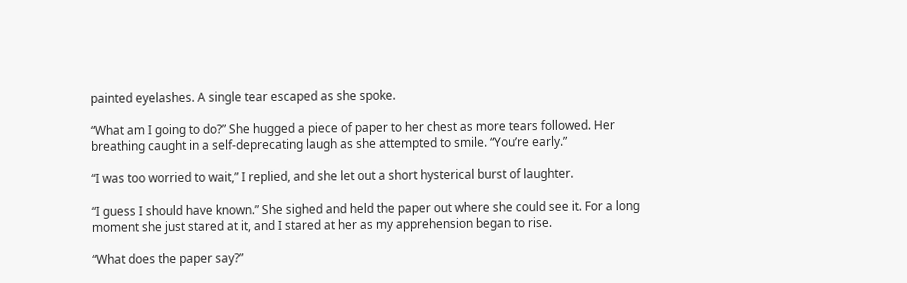painted eyelashes. A single tear escaped as she spoke.

“What am I going to do?” She hugged a piece of paper to her chest as more tears followed. Her breathing caught in a self-deprecating laugh as she attempted to smile. “You’re early.”

“I was too worried to wait,” I replied, and she let out a short hysterical burst of laughter.

“I guess I should have known.” She sighed and held the paper out where she could see it. For a long moment she just stared at it, and I stared at her as my apprehension began to rise.

“What does the paper say?”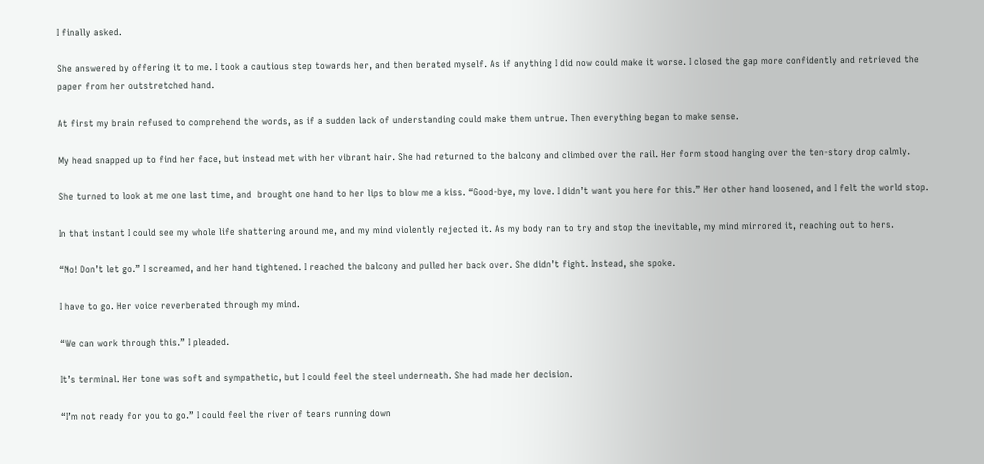I finally asked.

She answered by offering it to me. I took a cautious step towards her, and then berated myself. As if anything I did now could make it worse. I closed the gap more confidently and retrieved the paper from her outstretched hand.

At first my brain refused to comprehend the words, as if a sudden lack of understanding could make them untrue. Then everything began to make sense.

My head snapped up to find her face, but instead met with her vibrant hair. She had returned to the balcony and climbed over the rail. Her form stood hanging over the ten-story drop calmly.

She turned to look at me one last time, and  brought one hand to her lips to blow me a kiss. “Good-bye, my love. I didn’t want you here for this.” Her other hand loosened, and I felt the world stop.

In that instant I could see my whole life shattering around me, and my mind violently rejected it. As my body ran to try and stop the inevitable, my mind mirrored it, reaching out to hers.

“No! Don’t let go.” I screamed, and her hand tightened. I reached the balcony and pulled her back over. She didn’t fight. Instead, she spoke.

I have to go. Her voice reverberated through my mind.

“We can work through this.” I pleaded.

It’s terminal. Her tone was soft and sympathetic, but I could feel the steel underneath. She had made her decision.

“I’m not ready for you to go.” I could feel the river of tears running down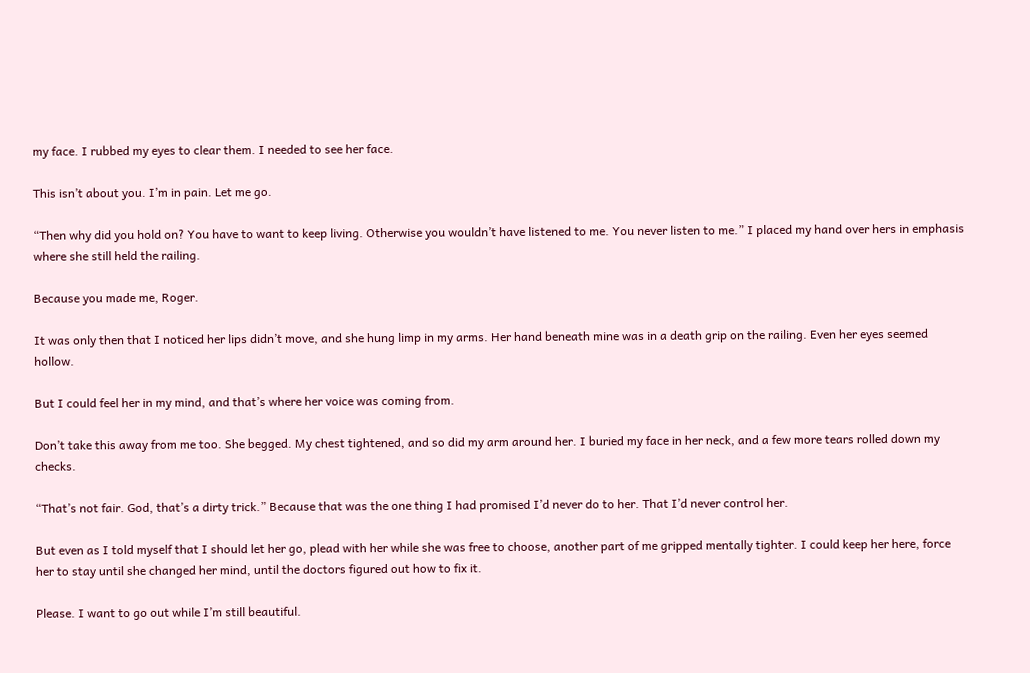my face. I rubbed my eyes to clear them. I needed to see her face.

This isn’t about you. I’m in pain. Let me go.

“Then why did you hold on? You have to want to keep living. Otherwise you wouldn’t have listened to me. You never listen to me.” I placed my hand over hers in emphasis where she still held the railing.

Because you made me, Roger.

It was only then that I noticed her lips didn’t move, and she hung limp in my arms. Her hand beneath mine was in a death grip on the railing. Even her eyes seemed hollow.

But I could feel her in my mind, and that’s where her voice was coming from.

Don’t take this away from me too. She begged. My chest tightened, and so did my arm around her. I buried my face in her neck, and a few more tears rolled down my checks.

“That’s not fair. God, that’s a dirty trick.” Because that was the one thing I had promised I’d never do to her. That I’d never control her.

But even as I told myself that I should let her go, plead with her while she was free to choose, another part of me gripped mentally tighter. I could keep her here, force her to stay until she changed her mind, until the doctors figured out how to fix it.

Please. I want to go out while I’m still beautiful.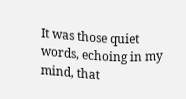It was those quiet words, echoing in my mind, that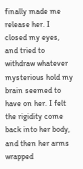finally made me release her. I closed my eyes, and tried to withdraw whatever mysterious hold my brain seemed to have on her. I felt the rigidity come back into her body, and then her arms wrapped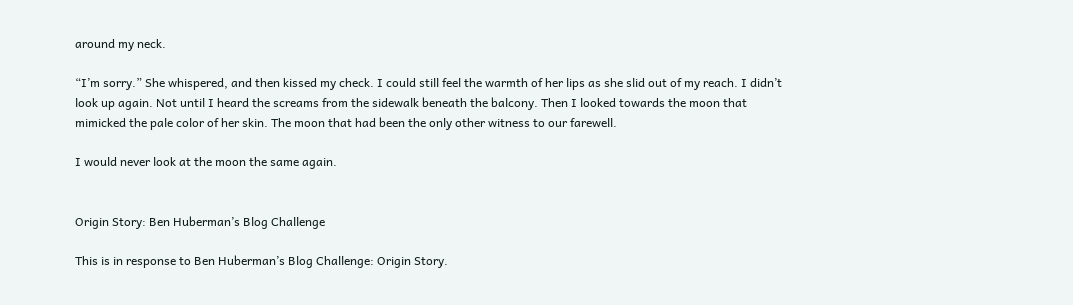around my neck.

“I’m sorry.” She whispered, and then kissed my check. I could still feel the warmth of her lips as she slid out of my reach. I didn’t look up again. Not until I heard the screams from the sidewalk beneath the balcony. Then I looked towards the moon that mimicked the pale color of her skin. The moon that had been the only other witness to our farewell.

I would never look at the moon the same again.


Origin Story: Ben Huberman’s Blog Challenge

This is in response to Ben Huberman’s Blog Challenge: Origin Story.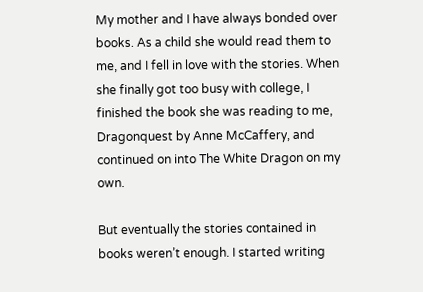My mother and I have always bonded over books. As a child she would read them to me, and I fell in love with the stories. When she finally got too busy with college, I finished the book she was reading to me, Dragonquest by Anne McCaffery, and continued on into The White Dragon on my own.

But eventually the stories contained in books weren’t enough. I started writing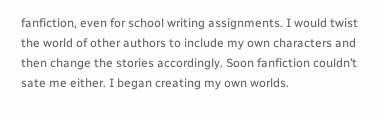fanfiction, even for school writing assignments. I would twist the world of other authors to include my own characters and then change the stories accordingly. Soon fanfiction couldn’t sate me either. I began creating my own worlds.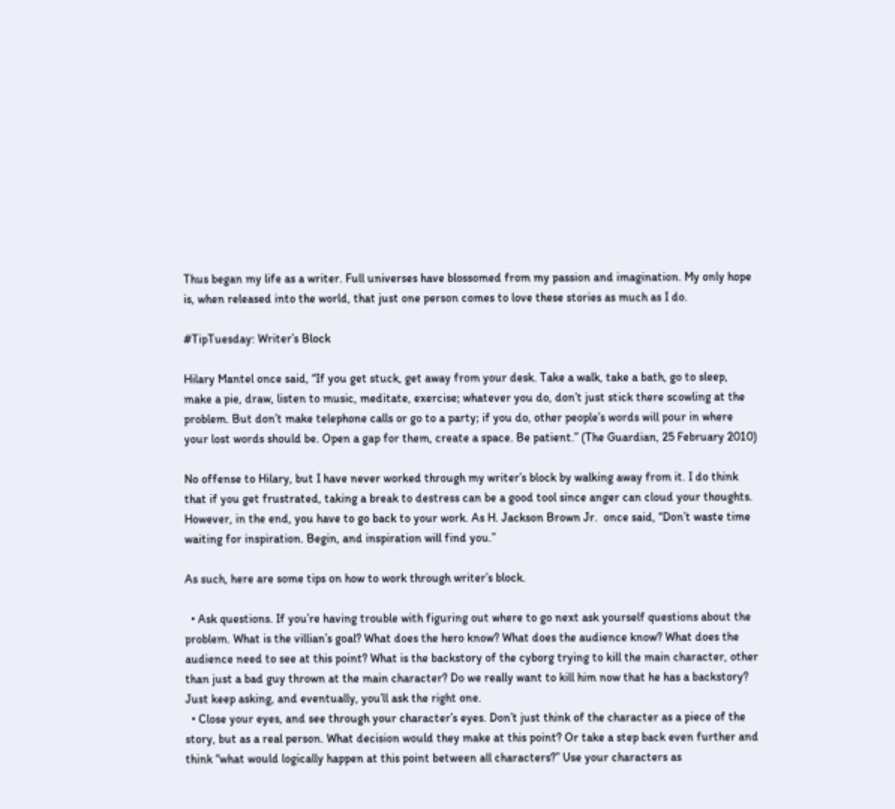Thus began my life as a writer. Full universes have blossomed from my passion and imagination. My only hope is, when released into the world, that just one person comes to love these stories as much as I do.

#TipTuesday: Writer’s Block

Hilary Mantel once said, “If you get stuck, get away from your desk. Take a walk, take a bath, go to sleep, make a pie, draw, listen to music, meditate, exercise; whatever you do, don’t just stick there scowling at the problem. But don’t make telephone calls or go to a party; if you do, other people’s words will pour in where your lost words should be. Open a gap for them, create a space. Be patient.” (The Guardian, 25 February 2010)

No offense to Hilary, but I have never worked through my writer’s block by walking away from it. I do think that if you get frustrated, taking a break to destress can be a good tool since anger can cloud your thoughts. However, in the end, you have to go back to your work. As H. Jackson Brown Jr.  once said, “Don’t waste time waiting for inspiration. Begin, and inspiration will find you.”

As such, here are some tips on how to work through writer’s block.

  • Ask questions. If you’re having trouble with figuring out where to go next ask yourself questions about the problem. What is the villian’s goal? What does the hero know? What does the audience know? What does the audience need to see at this point? What is the backstory of the cyborg trying to kill the main character, other than just a bad guy thrown at the main character? Do we really want to kill him now that he has a backstory? Just keep asking, and eventually, you’ll ask the right one.
  • Close your eyes, and see through your character’s eyes. Don’t just think of the character as a piece of the story, but as a real person. What decision would they make at this point? Or take a step back even further and think “what would logically happen at this point between all characters?” Use your characters as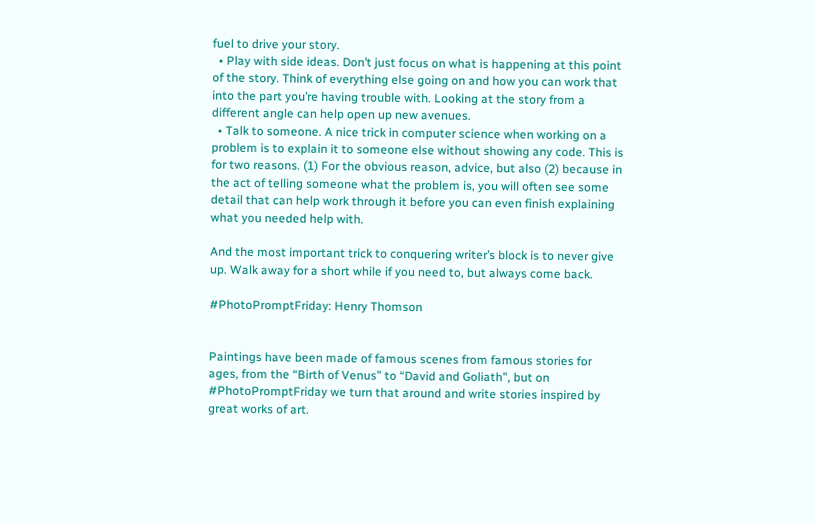fuel to drive your story.
  • Play with side ideas. Don’t just focus on what is happening at this point of the story. Think of everything else going on and how you can work that into the part you’re having trouble with. Looking at the story from a different angle can help open up new avenues.
  • Talk to someone. A nice trick in computer science when working on a problem is to explain it to someone else without showing any code. This is for two reasons. (1) For the obvious reason, advice, but also (2) because in the act of telling someone what the problem is, you will often see some detail that can help work through it before you can even finish explaining what you needed help with.

And the most important trick to conquering writer’s block is to never give up. Walk away for a short while if you need to, but always come back.

#PhotoPromptFriday: Henry Thomson


Paintings have been made of famous scenes from famous stories for ages, from the “Birth of Venus” to “David and Goliath”, but on #PhotoPromptFriday we turn that around and write stories inspired by great works of art.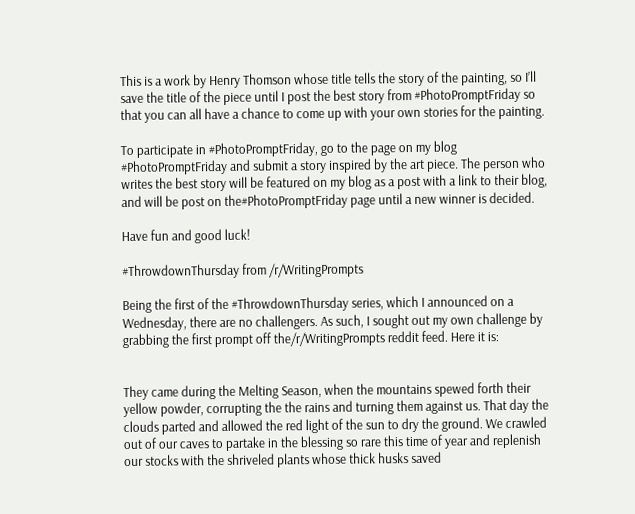This is a work by Henry Thomson whose title tells the story of the painting, so I’ll save the title of the piece until I post the best story from #PhotoPromptFriday so that you can all have a chance to come up with your own stories for the painting.

To participate in #PhotoPromptFriday, go to the page on my blog #PhotoPromptFriday and submit a story inspired by the art piece. The person who writes the best story will be featured on my blog as a post with a link to their blog, and will be post on the#PhotoPromptFriday page until a new winner is decided.

Have fun and good luck!

#ThrowdownThursday from /r/WritingPrompts

Being the first of the #ThrowdownThursday series, which I announced on a Wednesday, there are no challengers. As such, I sought out my own challenge by grabbing the first prompt off the/r/WritingPrompts reddit feed. Here it is:


They came during the Melting Season, when the mountains spewed forth their yellow powder, corrupting the the rains and turning them against us. That day the clouds parted and allowed the red light of the sun to dry the ground. We crawled out of our caves to partake in the blessing so rare this time of year and replenish our stocks with the shriveled plants whose thick husks saved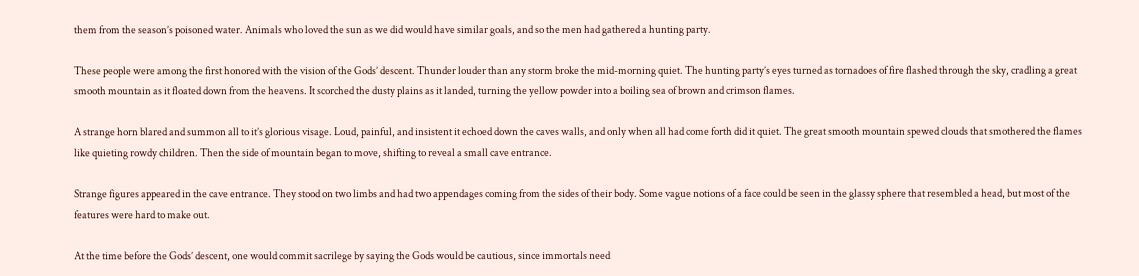them from the season’s poisoned water. Animals who loved the sun as we did would have similar goals, and so the men had gathered a hunting party.

These people were among the first honored with the vision of the Gods’ descent. Thunder louder than any storm broke the mid-morning quiet. The hunting party’s eyes turned as tornadoes of fire flashed through the sky, cradling a great smooth mountain as it floated down from the heavens. It scorched the dusty plains as it landed, turning the yellow powder into a boiling sea of brown and crimson flames.

A strange horn blared and summon all to it’s glorious visage. Loud, painful, and insistent it echoed down the caves walls, and only when all had come forth did it quiet. The great smooth mountain spewed clouds that smothered the flames like quieting rowdy children. Then the side of mountain began to move, shifting to reveal a small cave entrance.

Strange figures appeared in the cave entrance. They stood on two limbs and had two appendages coming from the sides of their body. Some vague notions of a face could be seen in the glassy sphere that resembled a head, but most of the features were hard to make out.

At the time before the Gods’ descent, one would commit sacrilege by saying the Gods would be cautious, since immortals need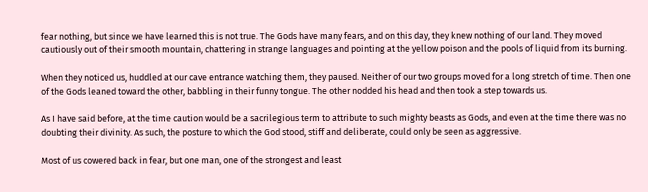fear nothing, but since we have learned this is not true. The Gods have many fears, and on this day, they knew nothing of our land. They moved cautiously out of their smooth mountain, chattering in strange languages and pointing at the yellow poison and the pools of liquid from its burning.

When they noticed us, huddled at our cave entrance watching them, they paused. Neither of our two groups moved for a long stretch of time. Then one of the Gods leaned toward the other, babbling in their funny tongue. The other nodded his head and then took a step towards us.

As I have said before, at the time caution would be a sacrilegious term to attribute to such mighty beasts as Gods, and even at the time there was no doubting their divinity. As such, the posture to which the God stood, stiff and deliberate, could only be seen as aggressive.

Most of us cowered back in fear, but one man, one of the strongest and least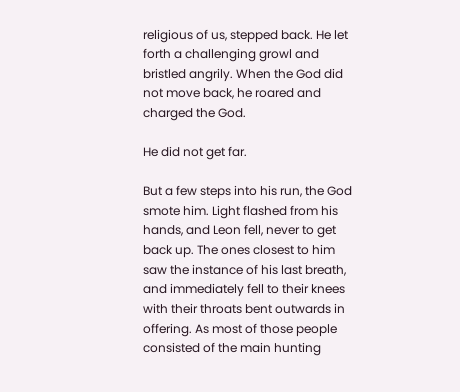religious of us, stepped back. He let forth a challenging growl and bristled angrily. When the God did not move back, he roared and charged the God.

He did not get far.

But a few steps into his run, the God smote him. Light flashed from his hands, and Leon fell, never to get back up. The ones closest to him saw the instance of his last breath, and immediately fell to their knees with their throats bent outwards in offering. As most of those people consisted of the main hunting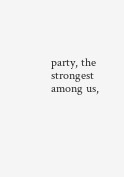party, the strongest among us,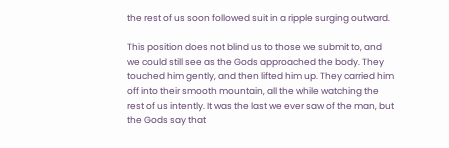the rest of us soon followed suit in a ripple surging outward.

This position does not blind us to those we submit to, and we could still see as the Gods approached the body. They touched him gently, and then lifted him up. They carried him off into their smooth mountain, all the while watching the rest of us intently. It was the last we ever saw of the man, but the Gods say that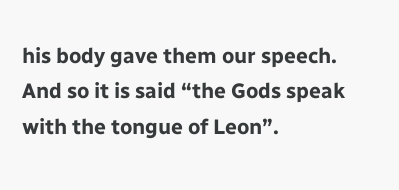his body gave them our speech. And so it is said “the Gods speak with the tongue of Leon”.